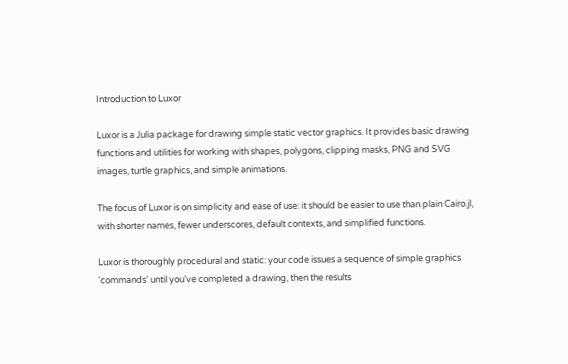Introduction to Luxor

Luxor is a Julia package for drawing simple static vector graphics. It provides basic drawing functions and utilities for working with shapes, polygons, clipping masks, PNG and SVG images, turtle graphics, and simple animations.

The focus of Luxor is on simplicity and ease of use: it should be easier to use than plain Cairo.jl, with shorter names, fewer underscores, default contexts, and simplified functions.

Luxor is thoroughly procedural and static: your code issues a sequence of simple graphics 'commands' until you've completed a drawing, then the results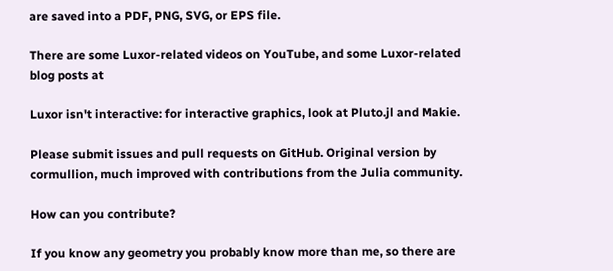are saved into a PDF, PNG, SVG, or EPS file.

There are some Luxor-related videos on YouTube, and some Luxor-related blog posts at

Luxor isn't interactive: for interactive graphics, look at Pluto.jl and Makie.

Please submit issues and pull requests on GitHub. Original version by cormullion, much improved with contributions from the Julia community.

How can you contribute?

If you know any geometry you probably know more than me, so there are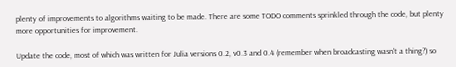plenty of improvements to algorithms waiting to be made. There are some TODO comments sprinkled through the code, but plenty more opportunities for improvement.

Update the code, most of which was written for Julia versions 0.2, v0.3 and 0.4 (remember when broadcasting wasn't a thing?) so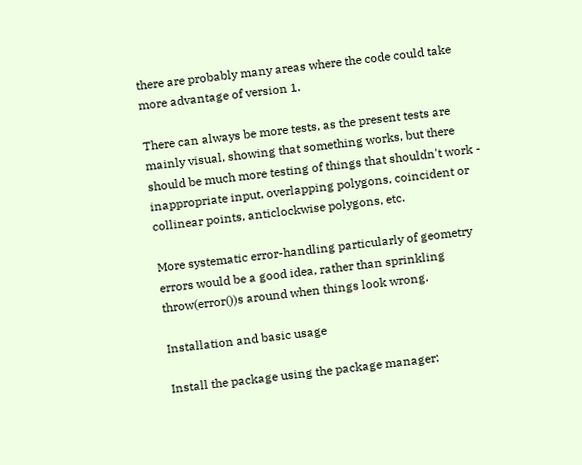there are probably many areas where the code could take more advantage of version 1.

There can always be more tests, as the present tests are mainly visual, showing that something works, but there should be much more testing of things that shouldn't work - inappropriate input, overlapping polygons, coincident or collinear points, anticlockwise polygons, etc.

More systematic error-handling particularly of geometry errors would be a good idea, rather than sprinkling throw(error())s around when things look wrong.

Installation and basic usage

Install the package using the package manager: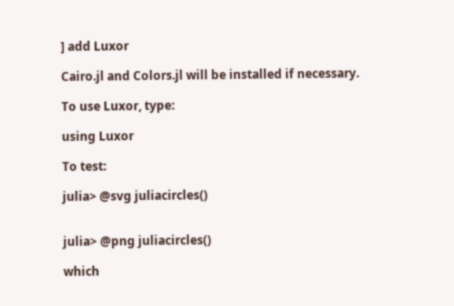] add Luxor

Cairo.jl and Colors.jl will be installed if necessary.

To use Luxor, type:

using Luxor

To test:

julia> @svg juliacircles()


julia> @png juliacircles()

which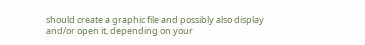should create a graphic file and possibly also display and/or open it, depending on your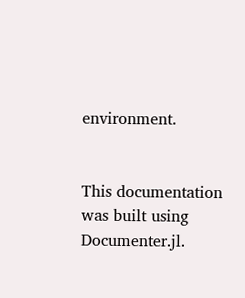environment.


This documentation was built using Documenter.jl.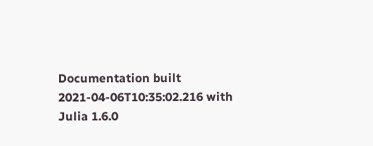Documentation built 2021-04-06T10:35:02.216 with Julia 1.6.0